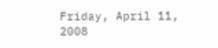Friday, April 11, 2008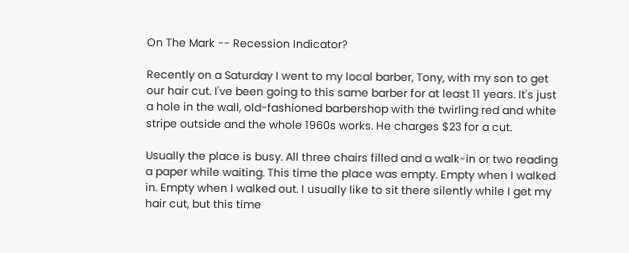On The Mark -- Recession Indicator?

Recently on a Saturday I went to my local barber, Tony, with my son to get our hair cut. I've been going to this same barber for at least 11 years. It's just a hole in the wall, old-fashioned barbershop with the twirling red and white stripe outside and the whole 1960s works. He charges $23 for a cut.

Usually the place is busy. All three chairs filled and a walk-in or two reading a paper while waiting. This time the place was empty. Empty when I walked in. Empty when I walked out. I usually like to sit there silently while I get my hair cut, but this time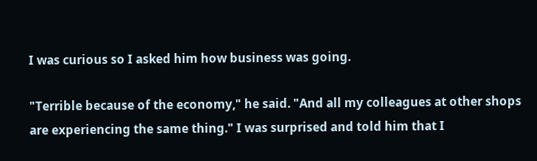I was curious so I asked him how business was going.

"Terrible because of the economy," he said. "And all my colleagues at other shops are experiencing the same thing." I was surprised and told him that I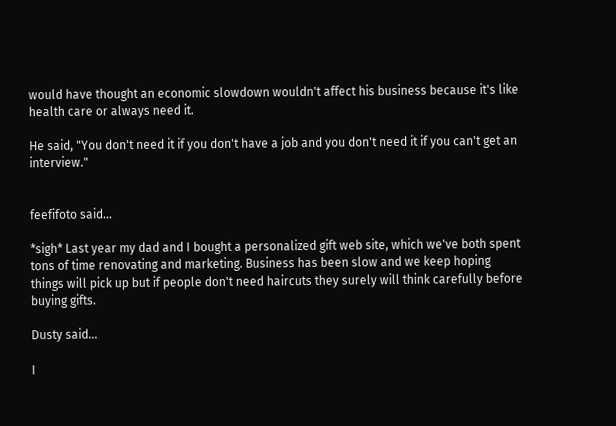would have thought an economic slowdown wouldn't affect his business because it's like health care or always need it.

He said, "You don't need it if you don't have a job and you don't need it if you can't get an interview."


feefifoto said...

*sigh* Last year my dad and I bought a personalized gift web site, which we've both spent tons of time renovating and marketing. Business has been slow and we keep hoping things will pick up but if people don't need haircuts they surely will think carefully before buying gifts.

Dusty said...

I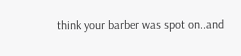think your barber was spot on..and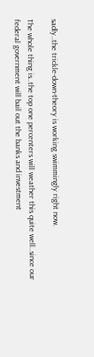sadly..the trickle-down-theory is working swimmingly right now.

The whole thing is..the top one percenters will weather this quite well..since our federal government will bail out the banks and investment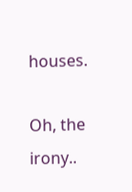houses.

Oh, the irony..